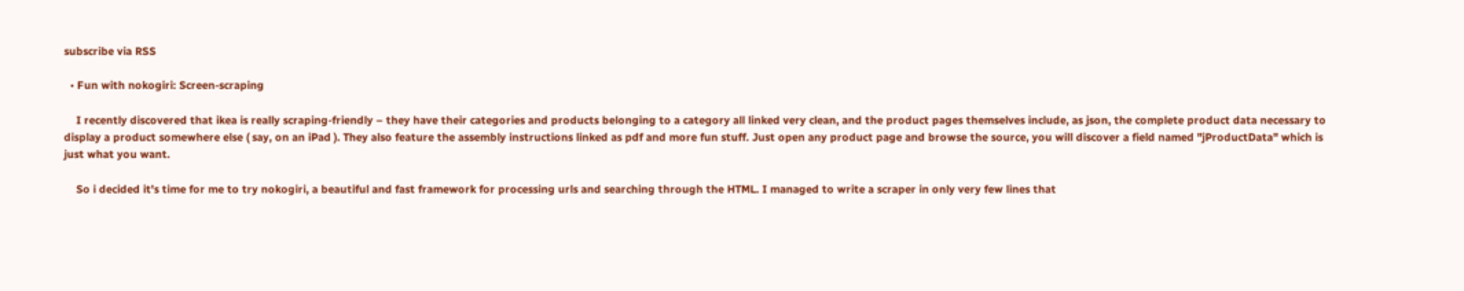subscribe via RSS

  • Fun with nokogiri: Screen-scraping

    I recently discovered that ikea is really scraping-friendly – they have their categories and products belonging to a category all linked very clean, and the product pages themselves include, as json, the complete product data necessary to display a product somewhere else ( say, on an iPad ). They also feature the assembly instructions linked as pdf and more fun stuff. Just open any product page and browse the source, you will discover a field named "jProductData" which is just what you want.

    So i decided it's time for me to try nokogiri, a beautiful and fast framework for processing urls and searching through the HTML. I managed to write a scraper in only very few lines that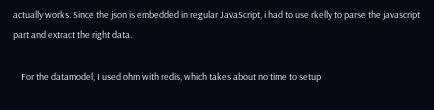actually works. Since the json is embedded in regular JavaScript, i had to use rkelly to parse the javascript part and extract the right data.

    For the datamodel, I used ohm with redis, which takes about no time to setup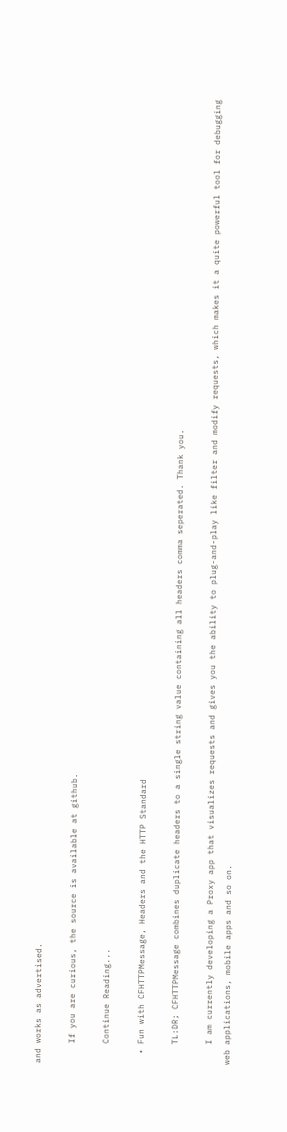and works as advertised.

    If you are curious, the source is available at github.

    Continue Reading...

  • Fun with CFHTTPMessage, Headers and the HTTP Standard

    TL:DR; CFHTTPMessage combines duplicate headers to a single string value containing all headers comma seperated. Thank you.

    I am currently developing a Proxy app that visualizes requests and gives you the ability to plug-and-play like filter and modify requests, which makes it a quite powerful tool for debugging web applications, mobile apps and so on.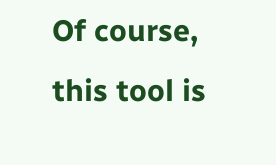Of course, this tool is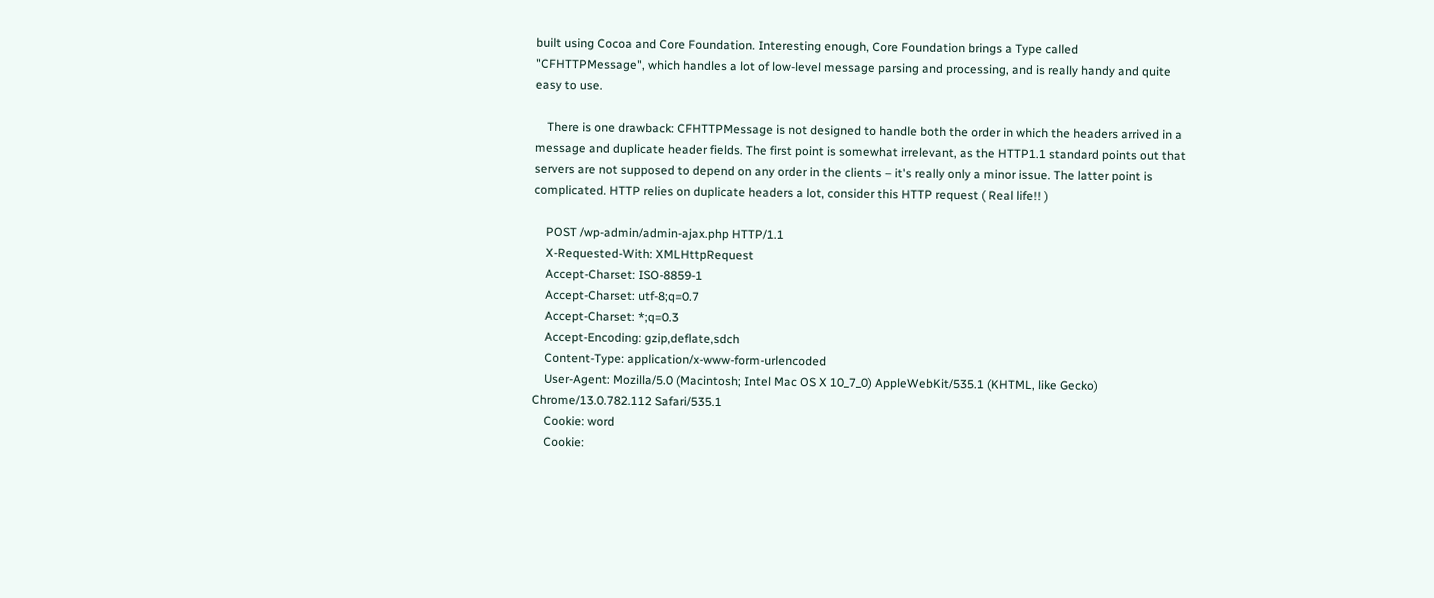built using Cocoa and Core Foundation. Interesting enough, Core Foundation brings a Type called "CFHTTPMessage", which handles a lot of low-level message parsing and processing, and is really handy and quite easy to use.

    There is one drawback: CFHTTPMessage is not designed to handle both the order in which the headers arrived in a message and duplicate header fields. The first point is somewhat irrelevant, as the HTTP1.1 standard points out that servers are not supposed to depend on any order in the clients – it's really only a minor issue. The latter point is complicated. HTTP relies on duplicate headers a lot, consider this HTTP request ( Real life!! )

    POST /wp-admin/admin-ajax.php HTTP/1.1
    X-Requested-With: XMLHttpRequest
    Accept-Charset: ISO-8859-1
    Accept-Charset: utf-8;q=0.7
    Accept-Charset: *;q=0.3
    Accept-Encoding: gzip,deflate,sdch
    Content-Type: application/x-www-form-urlencoded
    User-Agent: Mozilla/5.0 (Macintosh; Intel Mac OS X 10_7_0) AppleWebKit/535.1 (KHTML, like Gecko) Chrome/13.0.782.112 Safari/535.1
    Cookie: word
    Cookie: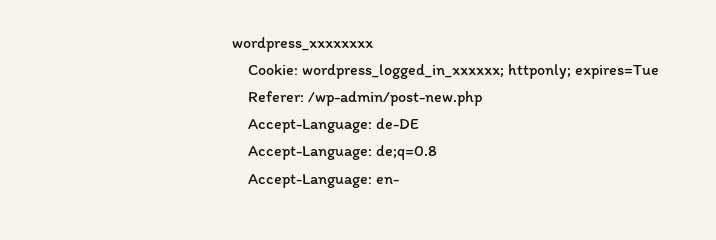wordpress_xxxxxxxx
    Cookie: wordpress_logged_in_xxxxxx; httponly; expires=Tue
    Referer: /wp-admin/post-new.php
    Accept-Language: de-DE
    Accept-Language: de;q=0.8
    Accept-Language: en-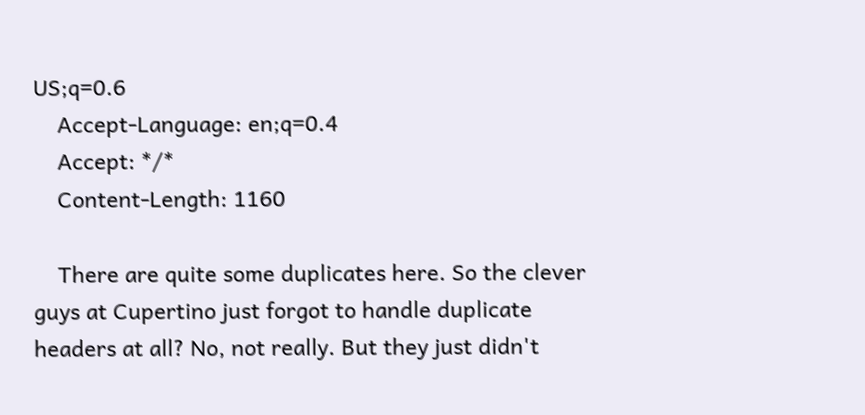US;q=0.6
    Accept-Language: en;q=0.4
    Accept: */*
    Content-Length: 1160

    There are quite some duplicates here. So the clever guys at Cupertino just forgot to handle duplicate headers at all? No, not really. But they just didn't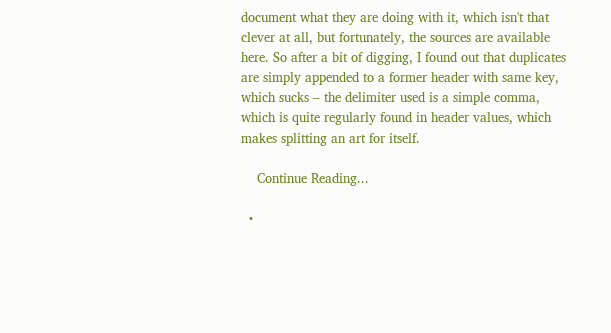document what they are doing with it, which isn't that clever at all, but fortunately, the sources are available here. So after a bit of digging, I found out that duplicates are simply appended to a former header with same key, which sucks – the delimiter used is a simple comma, which is quite regularly found in header values, which makes splitting an art for itself.

    Continue Reading...

  •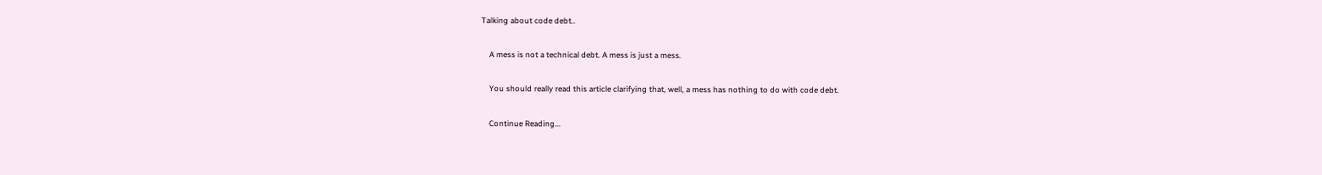Talking about code debt..

    A mess is not a technical debt. A mess is just a mess.

    You should really read this article clarifying that, well, a mess has nothing to do with code debt.

    Continue Reading...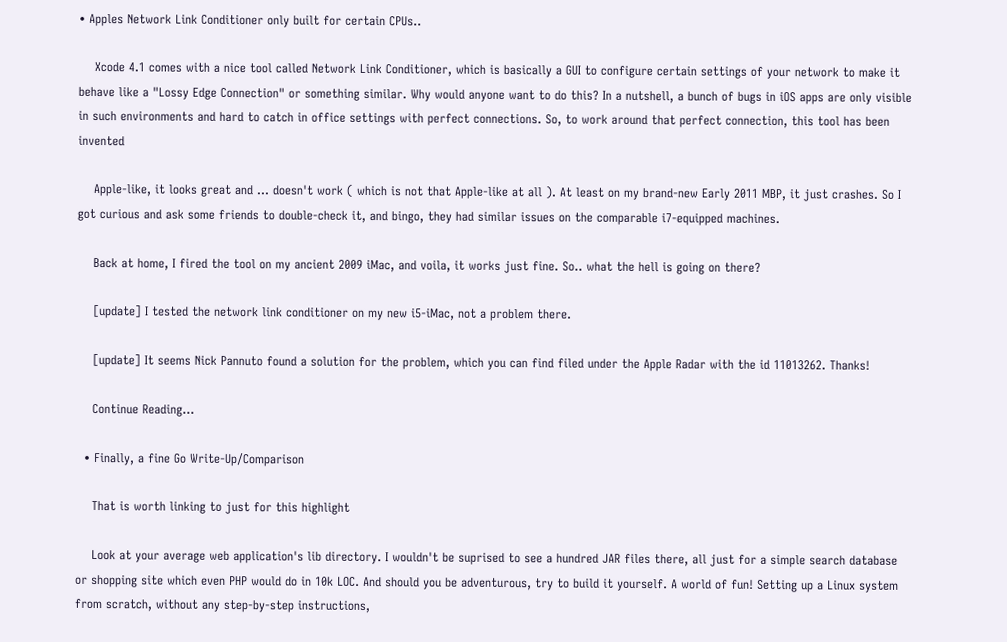• Apples Network Link Conditioner only built for certain CPUs..

    Xcode 4.1 comes with a nice tool called Network Link Conditioner, which is basically a GUI to configure certain settings of your network to make it behave like a "Lossy Edge Connection" or something similar. Why would anyone want to do this? In a nutshell, a bunch of bugs in iOS apps are only visible in such environments and hard to catch in office settings with perfect connections. So, to work around that perfect connection, this tool has been invented

    Apple-like, it looks great and ... doesn't work ( which is not that Apple-like at all ). At least on my brand-new Early 2011 MBP, it just crashes. So I got curious and ask some friends to double-check it, and bingo, they had similar issues on the comparable i7-equipped machines.

    Back at home, I fired the tool on my ancient 2009 iMac, and voila, it works just fine. So.. what the hell is going on there?

    [update] I tested the network link conditioner on my new i5-iMac, not a problem there.

    [update] It seems Nick Pannuto found a solution for the problem, which you can find filed under the Apple Radar with the id 11013262. Thanks!

    Continue Reading...

  • Finally, a fine Go Write-Up/Comparison

    That is worth linking to just for this highlight

    Look at your average web application's lib directory. I wouldn't be suprised to see a hundred JAR files there, all just for a simple search database or shopping site which even PHP would do in 10k LOC. And should you be adventurous, try to build it yourself. A world of fun! Setting up a Linux system from scratch, without any step-by-step instructions,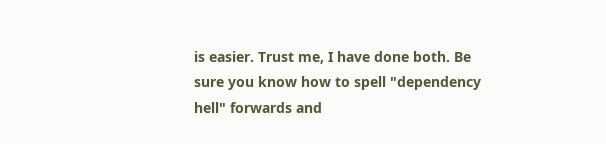is easier. Trust me, I have done both. Be sure you know how to spell "dependency hell" forwards and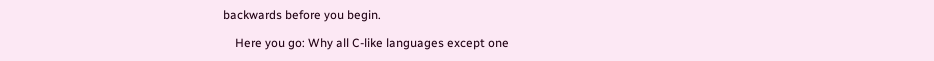backwards before you begin.

    Here you go: Why all C-like languages except one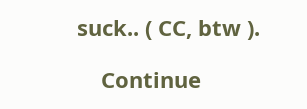suck.. ( CC, btw ).

    Continue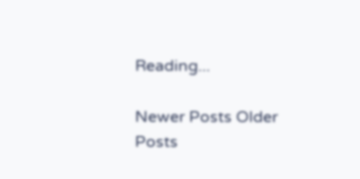Reading...

Newer Posts Older Posts